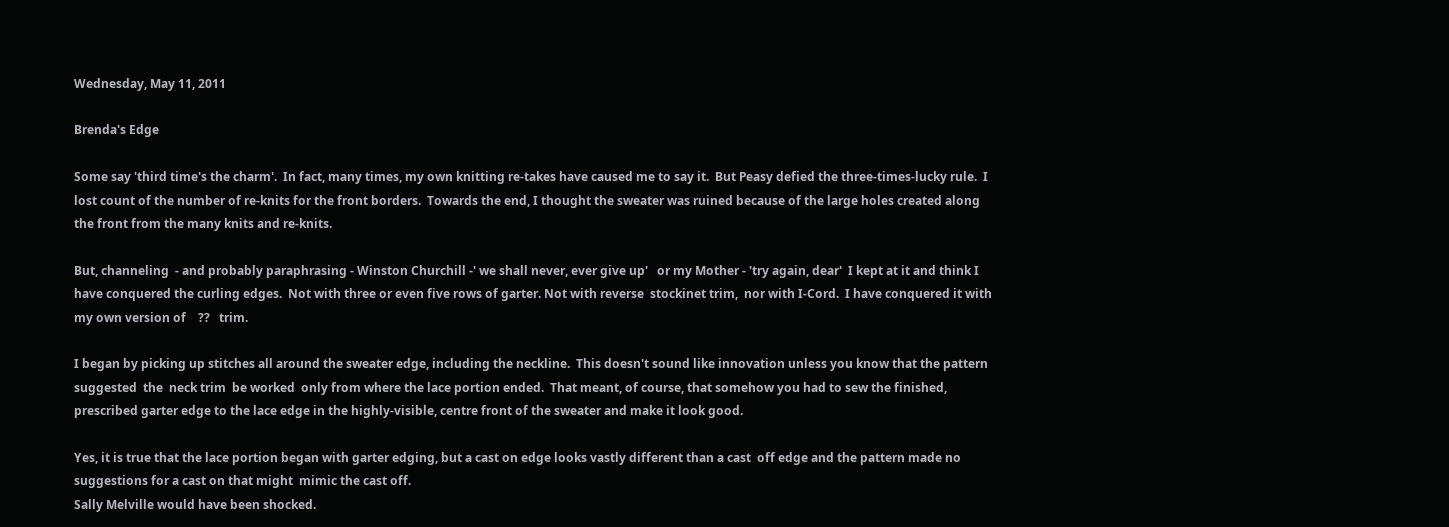Wednesday, May 11, 2011

Brenda's Edge

Some say 'third time's the charm'.  In fact, many times, my own knitting re-takes have caused me to say it.  But Peasy defied the three-times-lucky rule.  I lost count of the number of re-knits for the front borders.  Towards the end, I thought the sweater was ruined because of the large holes created along the front from the many knits and re-knits.

But, channeling  - and probably paraphrasing - Winston Churchill -' we shall never, ever give up'   or my Mother - 'try again, dear'  I kept at it and think I have conquered the curling edges.  Not with three or even five rows of garter. Not with reverse  stockinet trim,  nor with I-Cord.  I have conquered it with my own version of    ??   trim.

I began by picking up stitches all around the sweater edge, including the neckline.  This doesn't sound like innovation unless you know that the pattern suggested  the  neck trim  be worked  only from where the lace portion ended.  That meant, of course, that somehow you had to sew the finished, prescribed garter edge to the lace edge in the highly-visible, centre front of the sweater and make it look good.

Yes, it is true that the lace portion began with garter edging, but a cast on edge looks vastly different than a cast  off edge and the pattern made no suggestions for a cast on that might  mimic the cast off.
Sally Melville would have been shocked.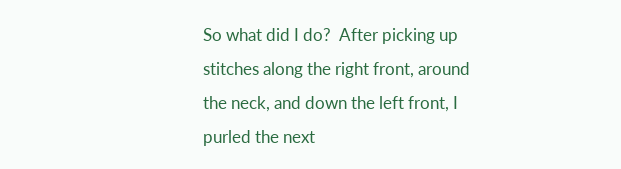So what did I do?  After picking up stitches along the right front, around the neck, and down the left front, I purled the next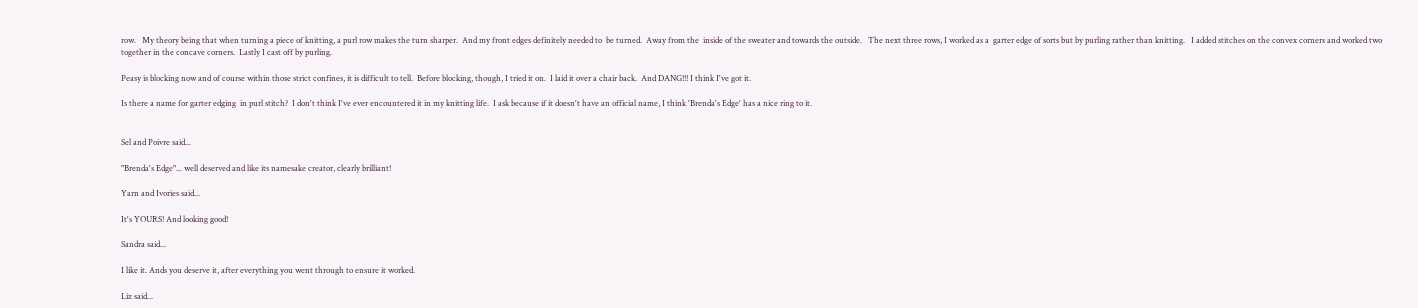row.   My theory being that when turning a piece of knitting, a purl row makes the turn sharper.  And my front edges definitely needed to  be turned.  Away from the  inside of the sweater and towards the outside.   The next three rows, I worked as a  garter edge of sorts but by purling rather than knitting.   I added stitches on the convex corners and worked two together in the concave corners.  Lastly I cast off by purling.

Peasy is blocking now and of course within those strict confines, it is difficult to tell.  Before blocking, though, I tried it on.  I laid it over a chair back.  And DANG!!! I think I've got it.

Is there a name for garter edging  in purl stitch?  I don't think I've ever encountered it in my knitting life.  I ask because if it doesn't have an official name, I think 'Brenda's Edge' has a nice ring to it.


Sel and Poivre said...

"Brenda's Edge"... well deserved and like its namesake creator, clearly brilliant!

Yarn and Ivories said...

It's YOURS! And looking good!

Sandra said...

I like it. Ands you deserve it, after everything you went through to ensure it worked.

Liz said...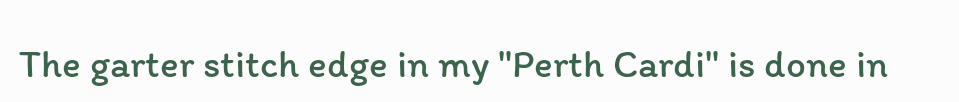The garter stitch edge in my "Perth Cardi" is done in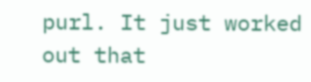purl. It just worked out that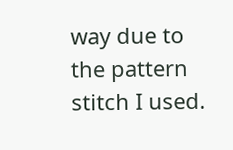way due to the pattern stitch I used.